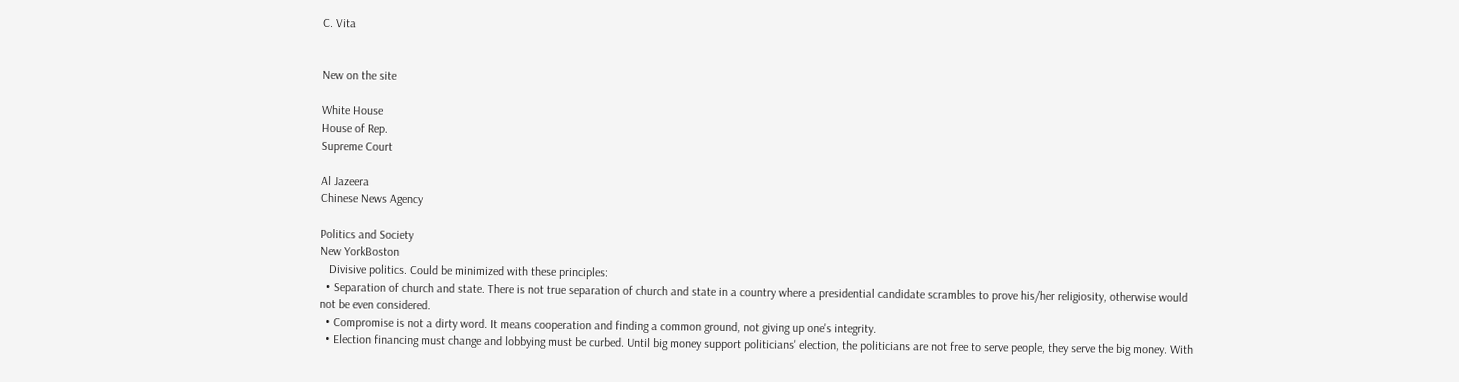C. Vita


New on the site

White House
House of Rep.
Supreme Court

Al Jazeera
Chinese News Agency

Politics and Society
New YorkBoston
   Divisive politics. Could be minimized with these principles:
  • Separation of church and state. There is not true separation of church and state in a country where a presidential candidate scrambles to prove his/her religiosity, otherwise would not be even considered.
  • Compromise is not a dirty word. It means cooperation and finding a common ground, not giving up one's integrity.
  • Election financing must change and lobbying must be curbed. Until big money support politicians' election, the politicians are not free to serve people, they serve the big money. With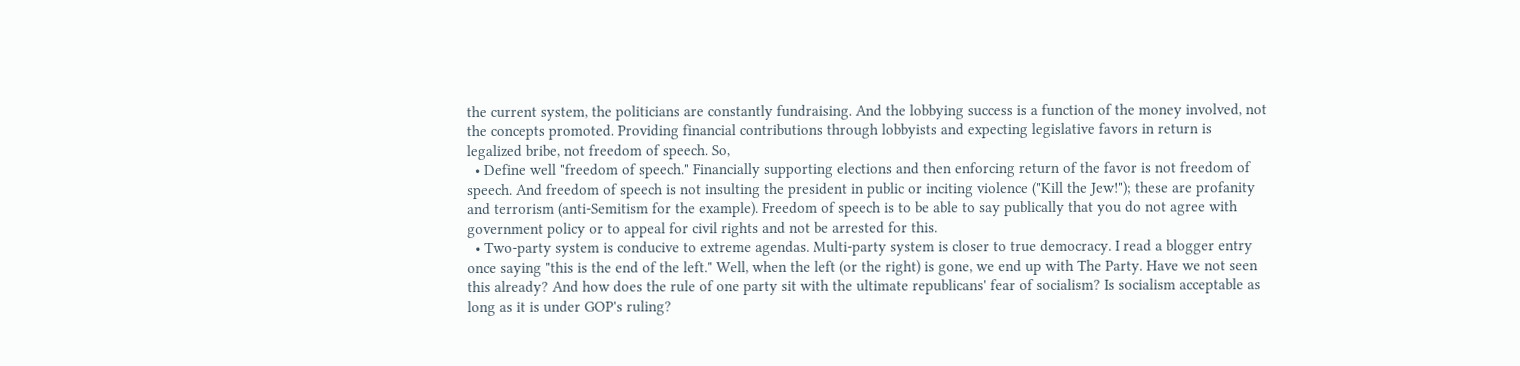the current system, the politicians are constantly fundraising. And the lobbying success is a function of the money involved, not the concepts promoted. Providing financial contributions through lobbyists and expecting legislative favors in return is legalized bribe, not freedom of speech. So,
  • Define well "freedom of speech." Financially supporting elections and then enforcing return of the favor is not freedom of speech. And freedom of speech is not insulting the president in public or inciting violence ("Kill the Jew!"); these are profanity and terrorism (anti-Semitism for the example). Freedom of speech is to be able to say publically that you do not agree with government policy or to appeal for civil rights and not be arrested for this.
  • Two-party system is conducive to extreme agendas. Multi-party system is closer to true democracy. I read a blogger entry once saying "this is the end of the left." Well, when the left (or the right) is gone, we end up with The Party. Have we not seen this already? And how does the rule of one party sit with the ultimate republicans' fear of socialism? Is socialism acceptable as long as it is under GOP's ruling?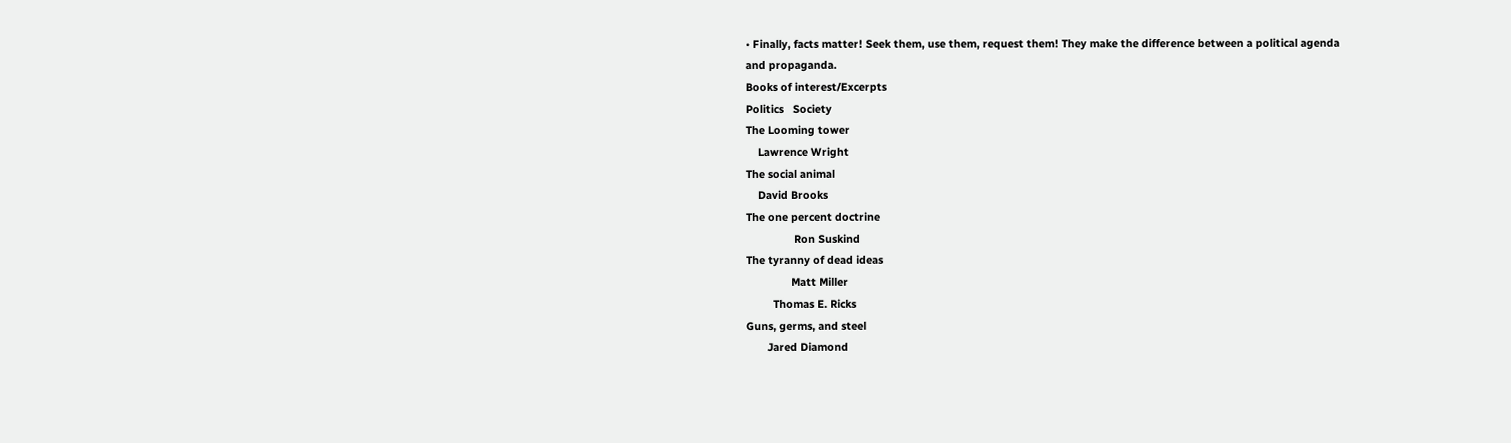• Finally, facts matter! Seek them, use them, request them! They make the difference between a political agenda and propaganda.
Books of interest/Excerpts
Politics   Society
The Looming tower
    Lawrence Wright
The social animal
    David Brooks
The one percent doctrine
                Ron Suskind
The tyranny of dead ideas
               Matt Miller
         Thomas E. Ricks
Guns, germs, and steel
       Jared Diamond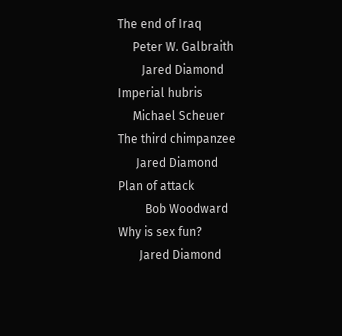The end of Iraq
     Peter W. Galbraith
        Jared Diamond
Imperial hubris
     Michael Scheuer
The third chimpanzee
      Jared Diamond
Plan of attack
         Bob Woodward
Why is sex fun?
       Jared Diamond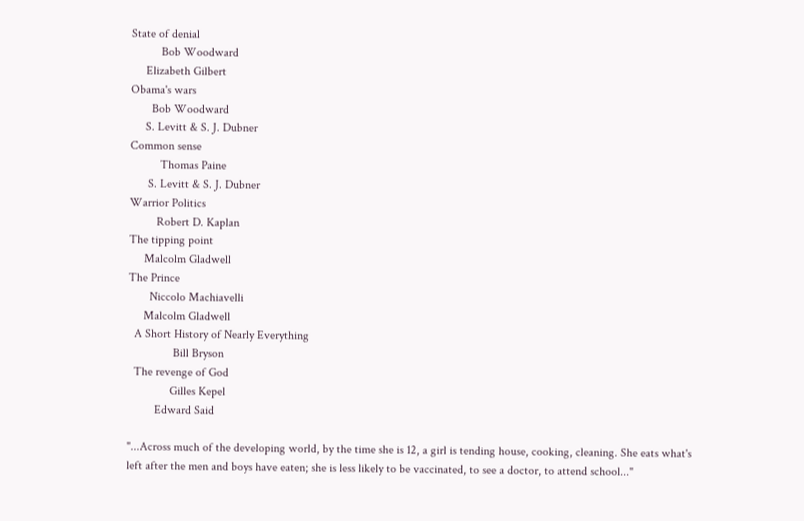State of denial
          Bob Woodward
     Elizabeth Gilbert
Obama's wars
       Bob Woodward
     S. Levitt & S. J. Dubner
Common sense
          Thomas Paine
      S. Levitt & S. J. Dubner
Warrior Politics
         Robert D. Kaplan
The tipping point
     Malcolm Gladwell
The Prince
       Niccolo Machiavelli
     Malcolm Gladwell
  A Short History of Nearly Everything
               Bill Bryson
  The revenge of God
              Gilles Kepel
         Edward Said

"...Across much of the developing world, by the time she is 12, a girl is tending house, cooking, cleaning. She eats what's left after the men and boys have eaten; she is less likely to be vaccinated, to see a doctor, to attend school..."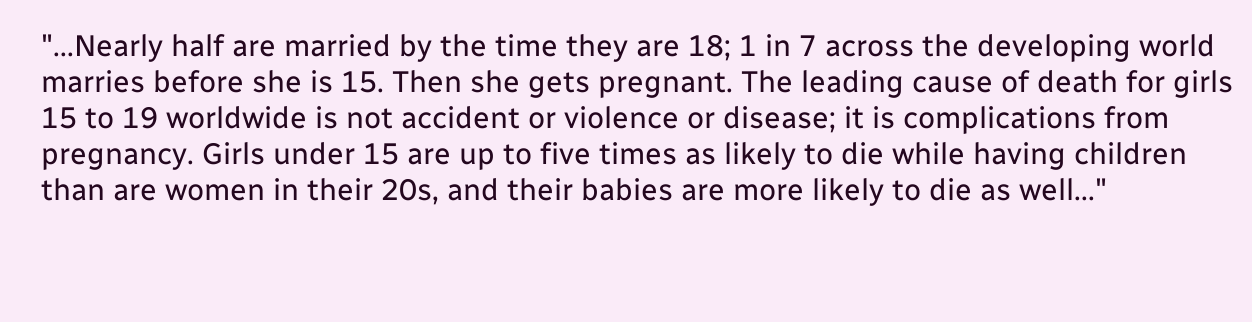"...Nearly half are married by the time they are 18; 1 in 7 across the developing world marries before she is 15. Then she gets pregnant. The leading cause of death for girls 15 to 19 worldwide is not accident or violence or disease; it is complications from pregnancy. Girls under 15 are up to five times as likely to die while having children than are women in their 20s, and their babies are more likely to die as well..."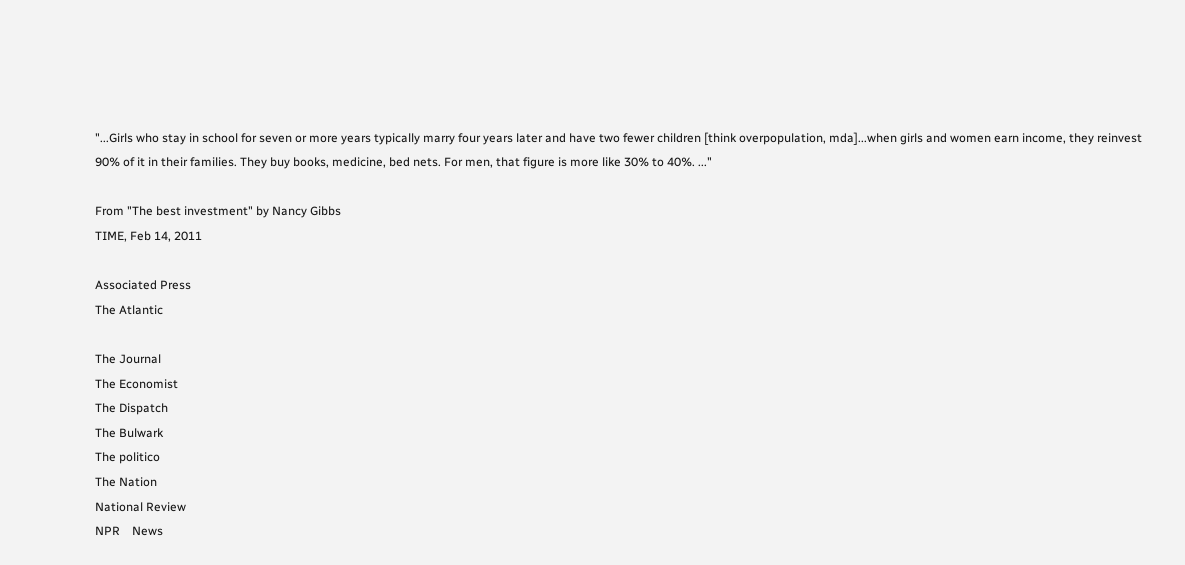"...Girls who stay in school for seven or more years typically marry four years later and have two fewer children [think overpopulation, mda]...when girls and women earn income, they reinvest 90% of it in their families. They buy books, medicine, bed nets. For men, that figure is more like 30% to 40%. ..."

From "The best investment" by Nancy Gibbs
TIME, Feb 14, 2011

Associated Press
The Atlantic

The Journal
The Economist
The Dispatch
The Bulwark
The politico
The Nation
National Review
NPR    News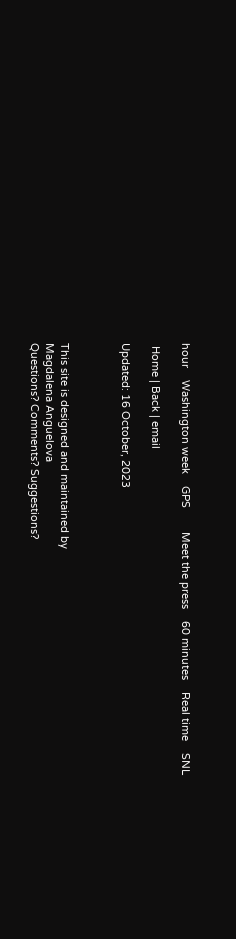hour    Washington week    GPS        Meet the press    60 minutes    Real time    SNL

 Home | Back | email

Updated: 16 October, 2023



This site is designed and maintained by
Magdalena Anguelova
Questions? Comments? Suggestions?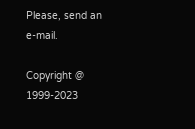Please, send an e-mail.

Copyright @ 1999-2023